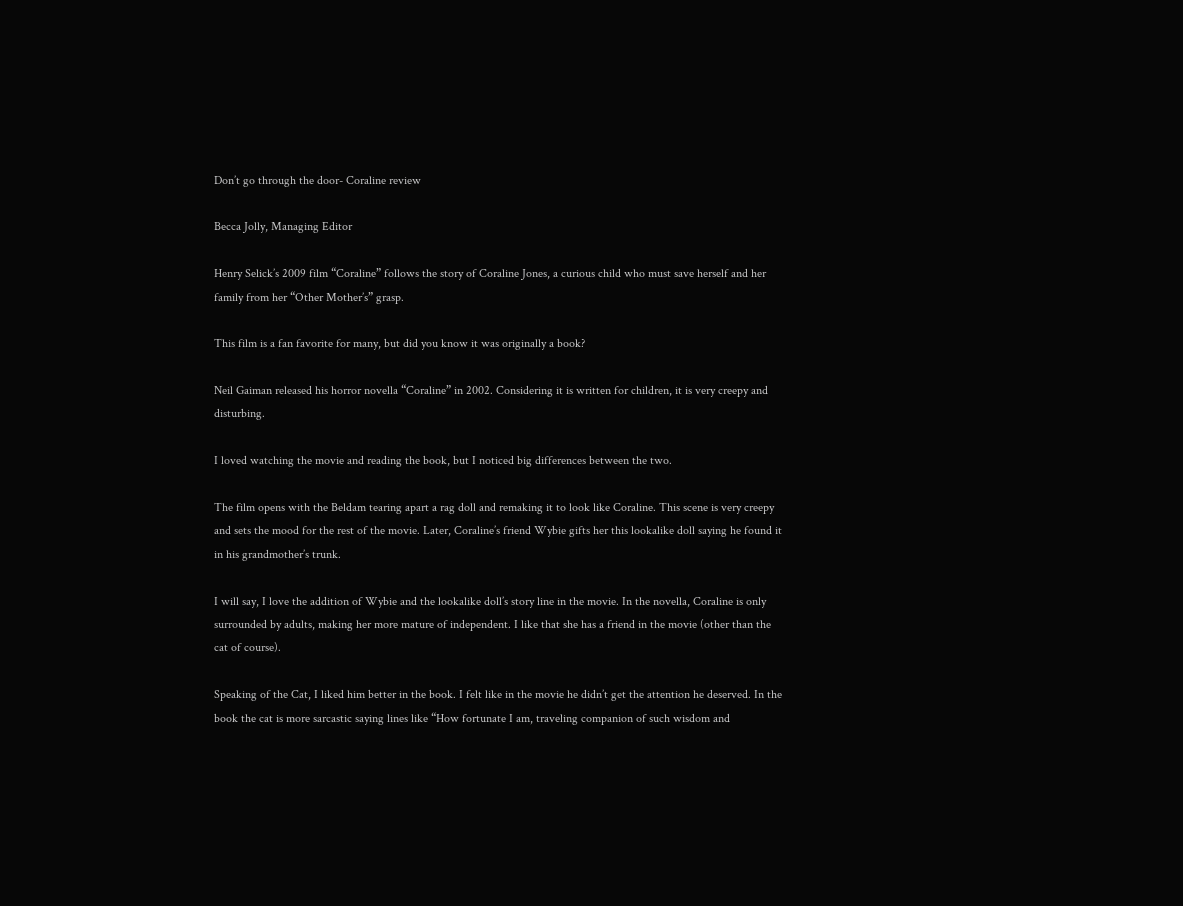Don’t go through the door- Coraline review

Becca Jolly, Managing Editor

Henry Selick’s 2009 film “Coraline” follows the story of Coraline Jones, a curious child who must save herself and her family from her “Other Mother’s” grasp.

This film is a fan favorite for many, but did you know it was originally a book?

Neil Gaiman released his horror novella “Coraline” in 2002. Considering it is written for children, it is very creepy and disturbing.

I loved watching the movie and reading the book, but I noticed big differences between the two.

The film opens with the Beldam tearing apart a rag doll and remaking it to look like Coraline. This scene is very creepy and sets the mood for the rest of the movie. Later, Coraline’s friend Wybie gifts her this lookalike doll saying he found it in his grandmother’s trunk.

I will say, I love the addition of Wybie and the lookalike doll’s story line in the movie. In the novella, Coraline is only surrounded by adults, making her more mature of independent. I like that she has a friend in the movie (other than the cat of course).

Speaking of the Cat, I liked him better in the book. I felt like in the movie he didn’t get the attention he deserved. In the book the cat is more sarcastic saying lines like “How fortunate I am, traveling companion of such wisdom and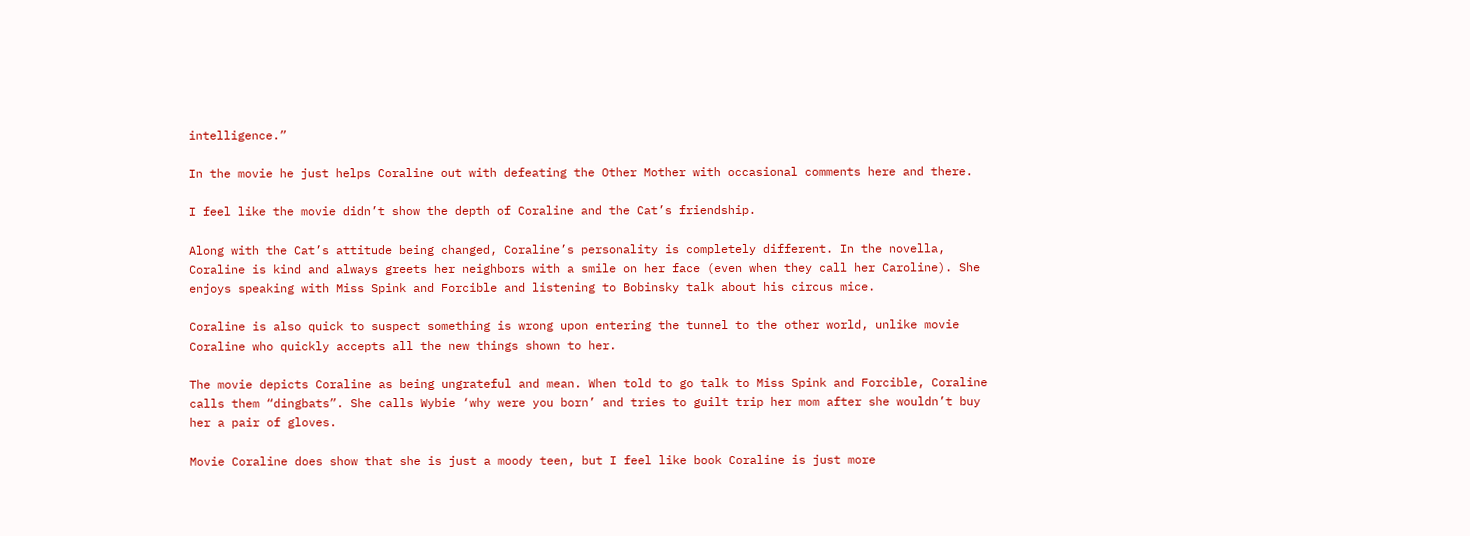intelligence.”

In the movie he just helps Coraline out with defeating the Other Mother with occasional comments here and there.

I feel like the movie didn’t show the depth of Coraline and the Cat’s friendship.

Along with the Cat’s attitude being changed, Coraline’s personality is completely different. In the novella, Coraline is kind and always greets her neighbors with a smile on her face (even when they call her Caroline). She enjoys speaking with Miss Spink and Forcible and listening to Bobinsky talk about his circus mice.

Coraline is also quick to suspect something is wrong upon entering the tunnel to the other world, unlike movie Coraline who quickly accepts all the new things shown to her.

The movie depicts Coraline as being ungrateful and mean. When told to go talk to Miss Spink and Forcible, Coraline calls them “dingbats”. She calls Wybie ‘why were you born’ and tries to guilt trip her mom after she wouldn’t buy her a pair of gloves.

Movie Coraline does show that she is just a moody teen, but I feel like book Coraline is just more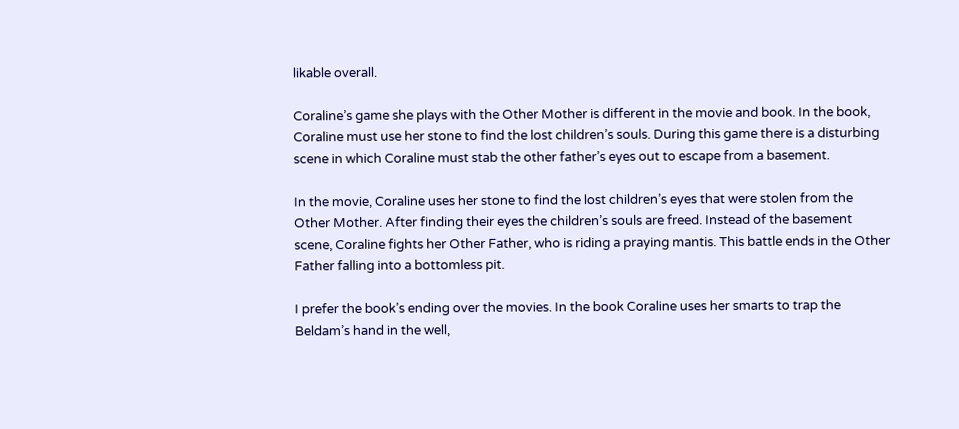likable overall.

Coraline’s game she plays with the Other Mother is different in the movie and book. In the book, Coraline must use her stone to find the lost children’s souls. During this game there is a disturbing scene in which Coraline must stab the other father’s eyes out to escape from a basement.

In the movie, Coraline uses her stone to find the lost children’s eyes that were stolen from the Other Mother. After finding their eyes the children’s souls are freed. Instead of the basement scene, Coraline fights her Other Father, who is riding a praying mantis. This battle ends in the Other Father falling into a bottomless pit.

I prefer the book’s ending over the movies. In the book Coraline uses her smarts to trap the Beldam’s hand in the well,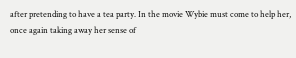after pretending to have a tea party. In the movie Wybie must come to help her, once again taking away her sense of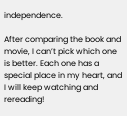independence.

After comparing the book and movie, I can’t pick which one is better. Each one has a special place in my heart, and I will keep watching and rereading!